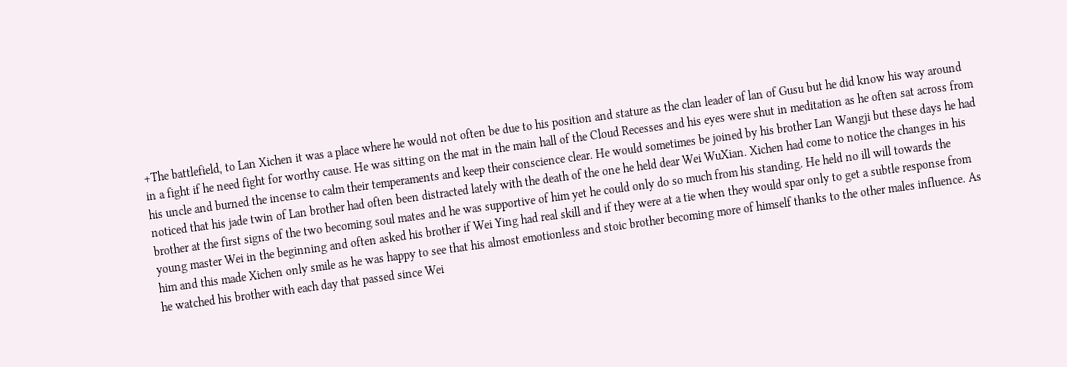+The battlefield, to Lan Xichen it was a place where he would not often be due to his position and stature as the clan leader of lan of Gusu but he did know his way around in a fight if he need fight for worthy cause. He was sitting on the mat in the main hall of the Cloud Recesses and his eyes were shut in meditation as he often sat across from his uncle and burned the incense to calm their temperaments and keep their conscience clear. He would sometimes be joined by his brother Lan Wangji but these days he had noticed that his jade twin of Lan brother had often been distracted lately with the death of the one he held dear Wei WuXian. Xichen had come to notice the changes in his brother at the first signs of the two becoming soul mates and he was supportive of him yet he could only do so much from his standing. He held no ill will towards the young master Wei in the beginning and often asked his brother if Wei Ying had real skill and if they were at a tie when they would spar only to get a subtle response from him and this made Xichen only smile as he was happy to see that his almost emotionless and stoic brother becoming more of himself thanks to the other males influence. As he watched his brother with each day that passed since Wei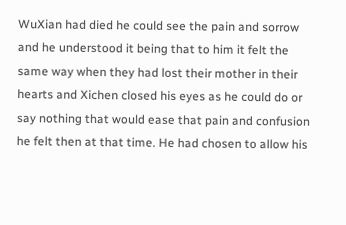WuXian had died he could see the pain and sorrow and he understood it being that to him it felt the same way when they had lost their mother in their hearts and Xichen closed his eyes as he could do or say nothing that would ease that pain and confusion he felt then at that time. He had chosen to allow his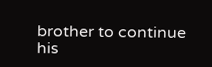brother to continue his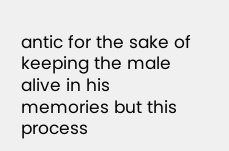antic for the sake of keeping the male alive in his memories but this process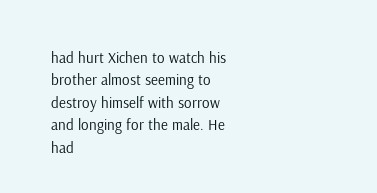had hurt Xichen to watch his brother almost seeming to destroy himself with sorrow and longing for the male. He had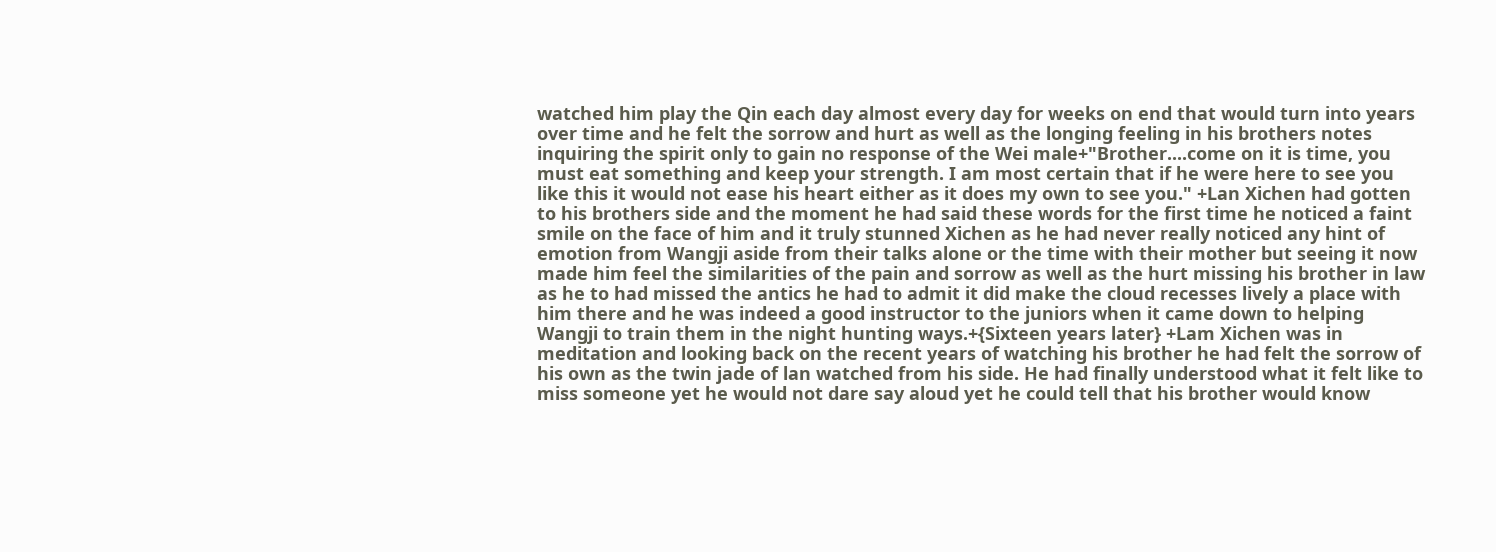watched him play the Qin each day almost every day for weeks on end that would turn into years over time and he felt the sorrow and hurt as well as the longing feeling in his brothers notes inquiring the spirit only to gain no response of the Wei male+"Brother....come on it is time, you must eat something and keep your strength. I am most certain that if he were here to see you like this it would not ease his heart either as it does my own to see you." +Lan Xichen had gotten to his brothers side and the moment he had said these words for the first time he noticed a faint smile on the face of him and it truly stunned Xichen as he had never really noticed any hint of emotion from Wangji aside from their talks alone or the time with their mother but seeing it now made him feel the similarities of the pain and sorrow as well as the hurt missing his brother in law as he to had missed the antics he had to admit it did make the cloud recesses lively a place with him there and he was indeed a good instructor to the juniors when it came down to helping Wangji to train them in the night hunting ways.+{Sixteen years later} +Lam Xichen was in meditation and looking back on the recent years of watching his brother he had felt the sorrow of his own as the twin jade of lan watched from his side. He had finally understood what it felt like to miss someone yet he would not dare say aloud yet he could tell that his brother would know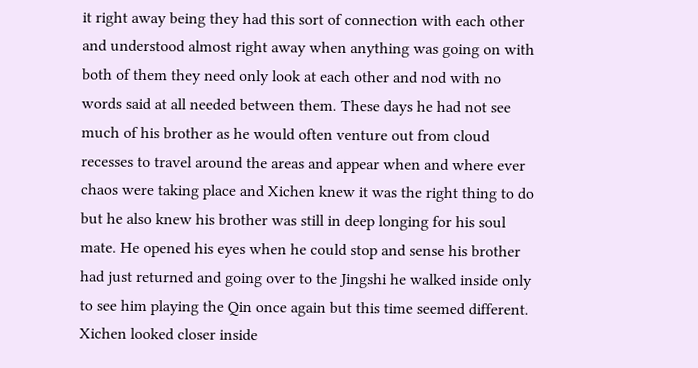it right away being they had this sort of connection with each other and understood almost right away when anything was going on with both of them they need only look at each other and nod with no words said at all needed between them. These days he had not see much of his brother as he would often venture out from cloud recesses to travel around the areas and appear when and where ever chaos were taking place and Xichen knew it was the right thing to do but he also knew his brother was still in deep longing for his soul mate. He opened his eyes when he could stop and sense his brother had just returned and going over to the Jingshi he walked inside only to see him playing the Qin once again but this time seemed different. Xichen looked closer inside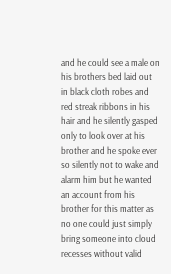and he could see a male on his brothers bed laid out in black cloth robes and red streak ribbons in his hair and he silently gasped only to look over at his brother and he spoke ever so silently not to wake and alarm him but he wanted an account from his brother for this matter as no one could just simply bring someone into cloud recesses without valid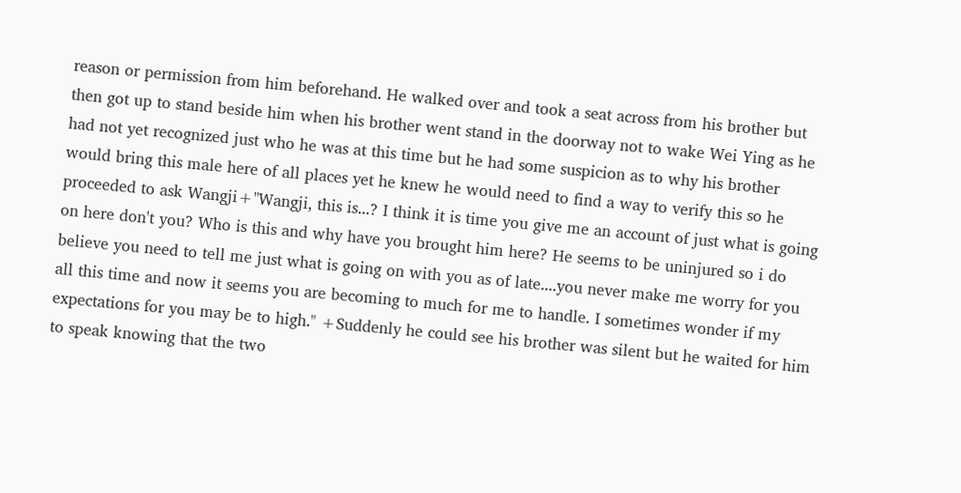reason or permission from him beforehand. He walked over and took a seat across from his brother but then got up to stand beside him when his brother went stand in the doorway not to wake Wei Ying as he had not yet recognized just who he was at this time but he had some suspicion as to why his brother would bring this male here of all places yet he knew he would need to find a way to verify this so he proceeded to ask Wangji+"Wangji, this is...? I think it is time you give me an account of just what is going on here don't you? Who is this and why have you brought him here? He seems to be uninjured so i do believe you need to tell me just what is going on with you as of late....you never make me worry for you all this time and now it seems you are becoming to much for me to handle. I sometimes wonder if my expectations for you may be to high." +Suddenly he could see his brother was silent but he waited for him to speak knowing that the two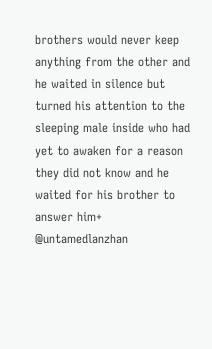brothers would never keep anything from the other and he waited in silence but turned his attention to the sleeping male inside who had yet to awaken for a reason they did not know and he waited for his brother to answer him+ @untamedlanzhan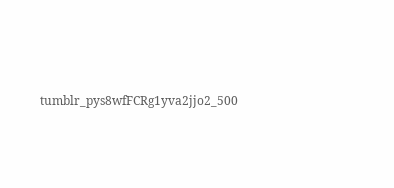tumblr_pys8wfFCRg1yva2jjo2_500